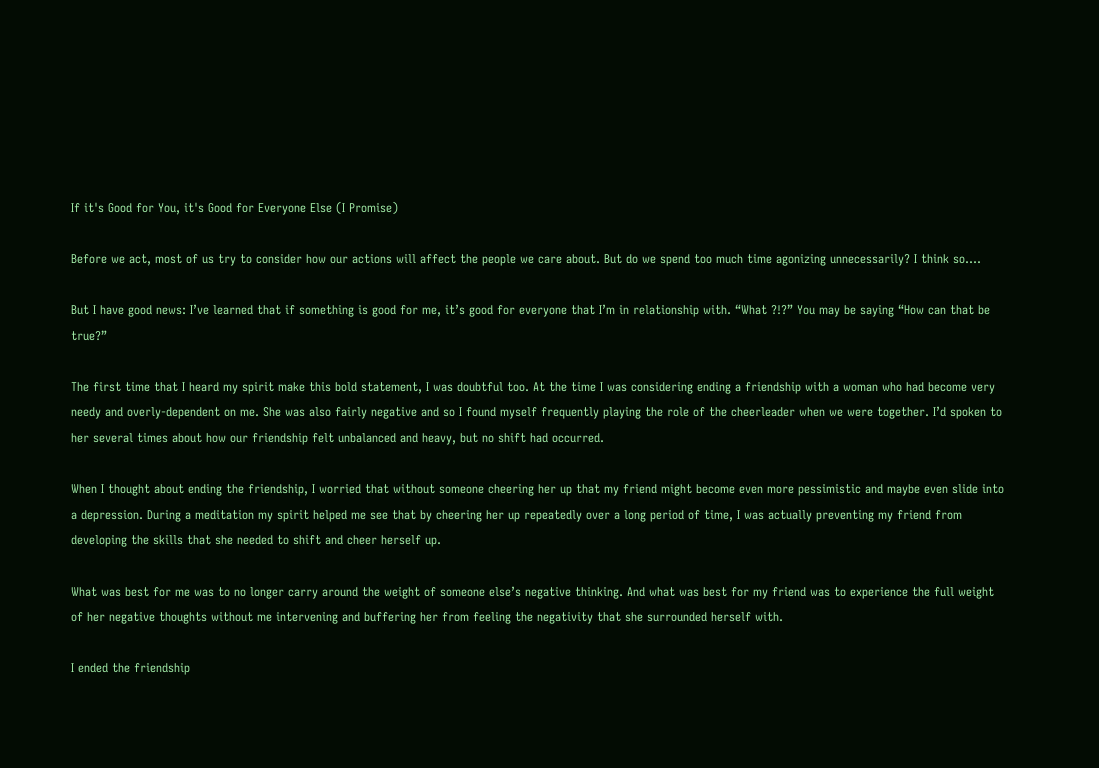If it's Good for You, it's Good for Everyone Else (I Promise)

Before we act, most of us try to consider how our actions will affect the people we care about. But do we spend too much time agonizing unnecessarily? I think so….

But I have good news: I’ve learned that if something is good for me, it’s good for everyone that I’m in relationship with. “What ?!?” You may be saying “How can that be true?”

The first time that I heard my spirit make this bold statement, I was doubtful too. At the time I was considering ending a friendship with a woman who had become very needy and overly-dependent on me. She was also fairly negative and so I found myself frequently playing the role of the cheerleader when we were together. I’d spoken to her several times about how our friendship felt unbalanced and heavy, but no shift had occurred.

When I thought about ending the friendship, I worried that without someone cheering her up that my friend might become even more pessimistic and maybe even slide into a depression. During a meditation my spirit helped me see that by cheering her up repeatedly over a long period of time, I was actually preventing my friend from developing the skills that she needed to shift and cheer herself up.

What was best for me was to no longer carry around the weight of someone else’s negative thinking. And what was best for my friend was to experience the full weight of her negative thoughts without me intervening and buffering her from feeling the negativity that she surrounded herself with.

I ended the friendship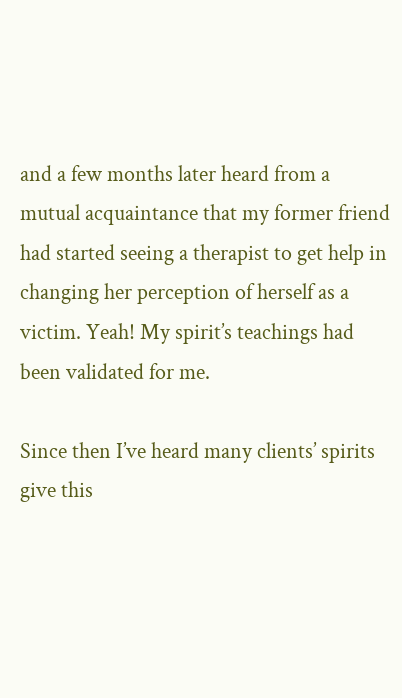and a few months later heard from a mutual acquaintance that my former friend had started seeing a therapist to get help in changing her perception of herself as a victim. Yeah! My spirit’s teachings had been validated for me.

Since then I’ve heard many clients’ spirits give this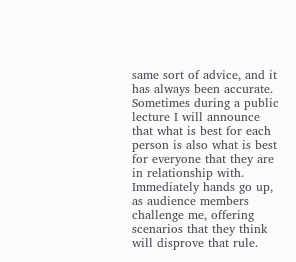same sort of advice, and it has always been accurate. Sometimes during a public lecture I will announce that what is best for each person is also what is best for everyone that they are in relationship with. Immediately hands go up, as audience members challenge me, offering scenarios that they think will disprove that rule.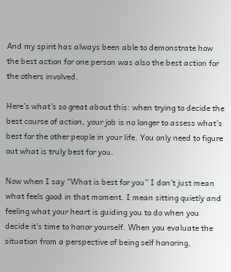And my spirit has always been able to demonstrate how the best action for one person was also the best action for the others involved.

Here’s what’s so great about this: when trying to decide the best course of action, your job is no longer to assess what’s best for the other people in your life. You only need to figure out what is truly best for you.

Now when I say “What is best for you” I don’t just mean what feels good in that moment. I mean sitting quietly and feeling what your heart is guiding you to do when you decide it’s time to honor yourself. When you evaluate the situation from a perspective of being self honoring,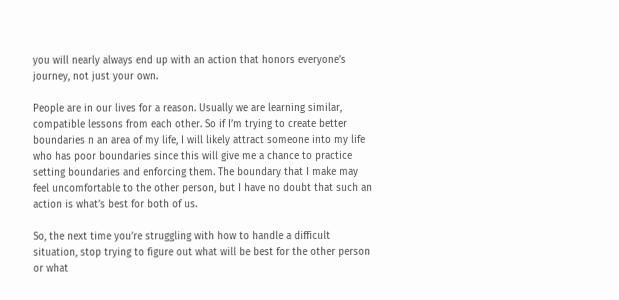you will nearly always end up with an action that honors everyone’s journey, not just your own.

People are in our lives for a reason. Usually we are learning similar, compatible lessons from each other. So if I’m trying to create better boundaries n an area of my life, I will likely attract someone into my life who has poor boundaries since this will give me a chance to practice setting boundaries and enforcing them. The boundary that I make may feel uncomfortable to the other person, but I have no doubt that such an action is what’s best for both of us.

So, the next time you’re struggling with how to handle a difficult situation, stop trying to figure out what will be best for the other person or what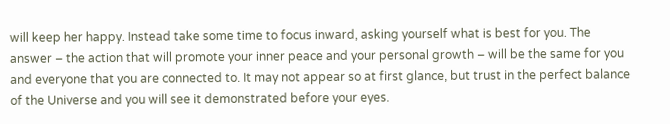will keep her happy. Instead take some time to focus inward, asking yourself what is best for you. The answer – the action that will promote your inner peace and your personal growth – will be the same for you and everyone that you are connected to. It may not appear so at first glance, but trust in the perfect balance of the Universe and you will see it demonstrated before your eyes.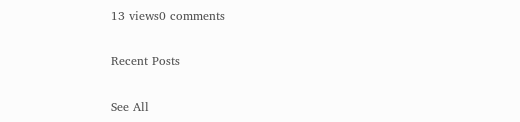13 views0 comments

Recent Posts

See All